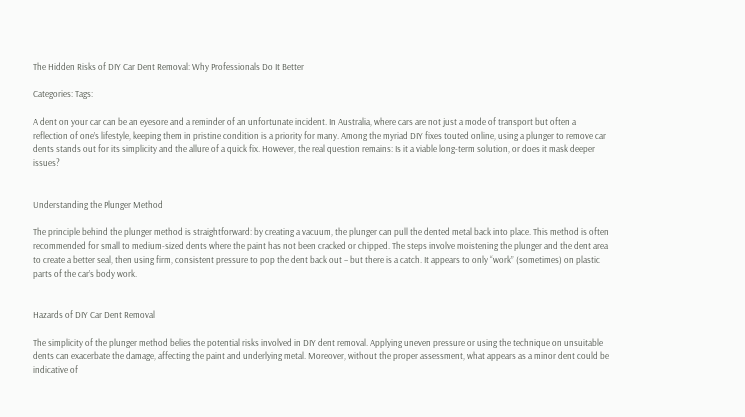The Hidden Risks of DIY Car Dent Removal: Why Professionals Do It Better

Categories: Tags:

A dent on your car can be an eyesore and a reminder of an unfortunate incident. In Australia, where cars are not just a mode of transport but often a reflection of one’s lifestyle, keeping them in pristine condition is a priority for many. Among the myriad DIY fixes touted online, using a plunger to remove car dents stands out for its simplicity and the allure of a quick fix. However, the real question remains: Is it a viable long-term solution, or does it mask deeper issues?


Understanding the Plunger Method

The principle behind the plunger method is straightforward: by creating a vacuum, the plunger can pull the dented metal back into place. This method is often recommended for small to medium-sized dents where the paint has not been cracked or chipped. The steps involve moistening the plunger and the dent area to create a better seal, then using firm, consistent pressure to pop the dent back out – but there is a catch. It appears to only “work” (sometimes) on plastic parts of the car’s body work.


Hazards of DIY Car Dent Removal

The simplicity of the plunger method belies the potential risks involved in DIY dent removal. Applying uneven pressure or using the technique on unsuitable dents can exacerbate the damage, affecting the paint and underlying metal. Moreover, without the proper assessment, what appears as a minor dent could be indicative of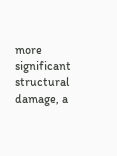more significant structural damage, a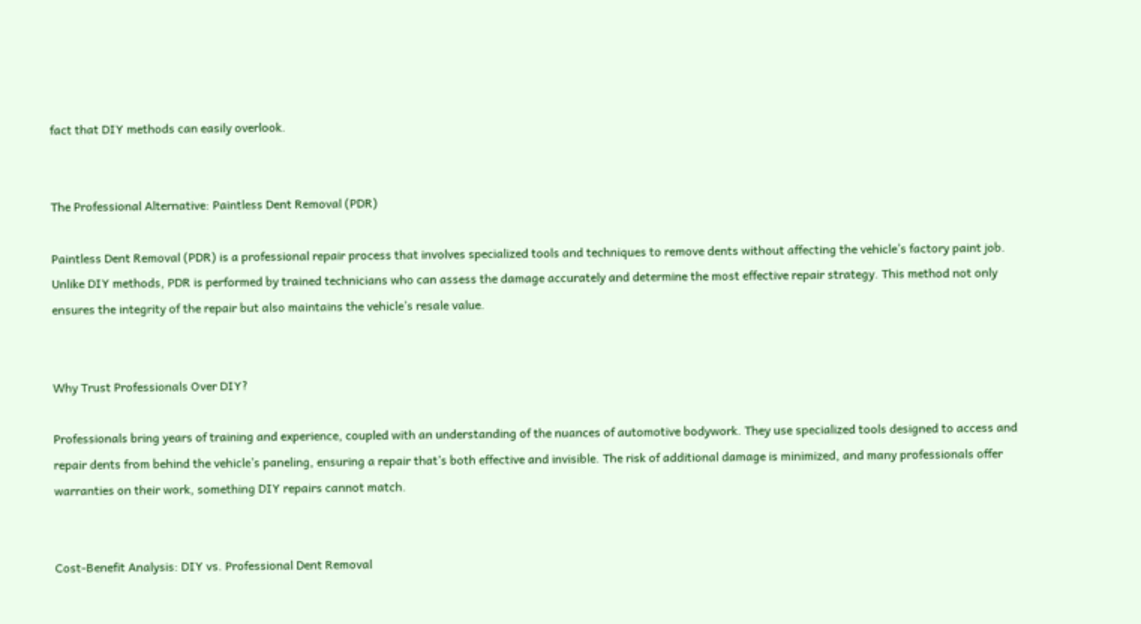fact that DIY methods can easily overlook.


The Professional Alternative: Paintless Dent Removal (PDR)

Paintless Dent Removal (PDR) is a professional repair process that involves specialized tools and techniques to remove dents without affecting the vehicle’s factory paint job. Unlike DIY methods, PDR is performed by trained technicians who can assess the damage accurately and determine the most effective repair strategy. This method not only ensures the integrity of the repair but also maintains the vehicle’s resale value.


Why Trust Professionals Over DIY?

Professionals bring years of training and experience, coupled with an understanding of the nuances of automotive bodywork. They use specialized tools designed to access and repair dents from behind the vehicle’s paneling, ensuring a repair that’s both effective and invisible. The risk of additional damage is minimized, and many professionals offer warranties on their work, something DIY repairs cannot match.


Cost-Benefit Analysis: DIY vs. Professional Dent Removal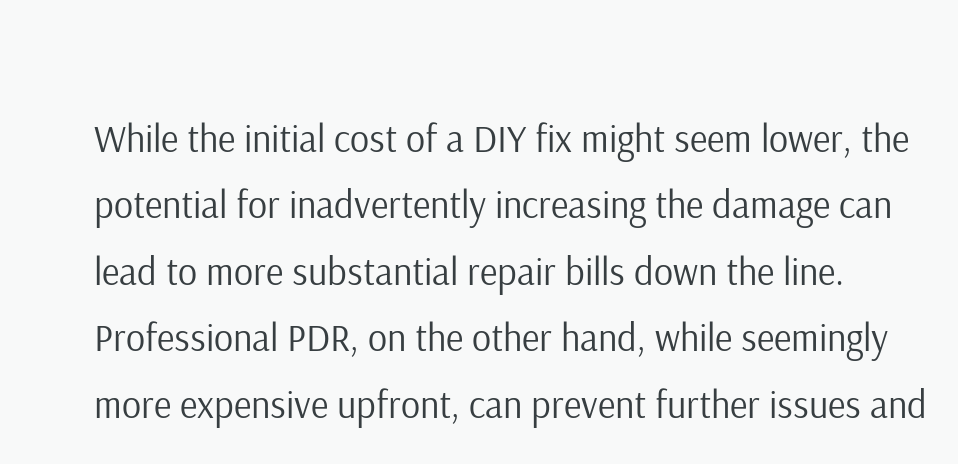While the initial cost of a DIY fix might seem lower, the potential for inadvertently increasing the damage can lead to more substantial repair bills down the line. Professional PDR, on the other hand, while seemingly more expensive upfront, can prevent further issues and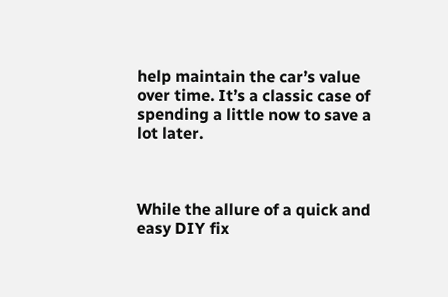help maintain the car’s value over time. It’s a classic case of spending a little now to save a lot later.



While the allure of a quick and easy DIY fix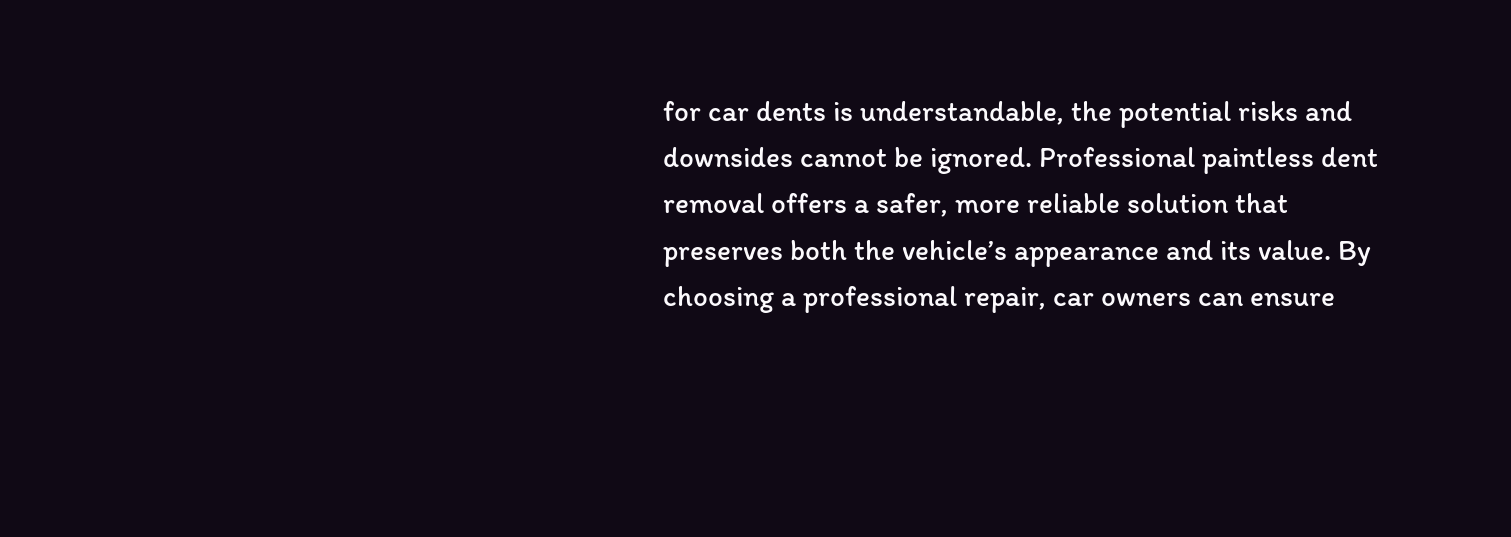for car dents is understandable, the potential risks and downsides cannot be ignored. Professional paintless dent removal offers a safer, more reliable solution that preserves both the vehicle’s appearance and its value. By choosing a professional repair, car owners can ensure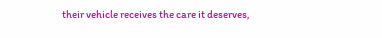their vehicle receives the care it deserves,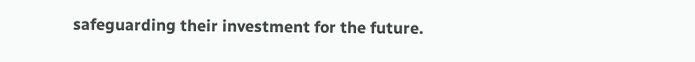safeguarding their investment for the future.